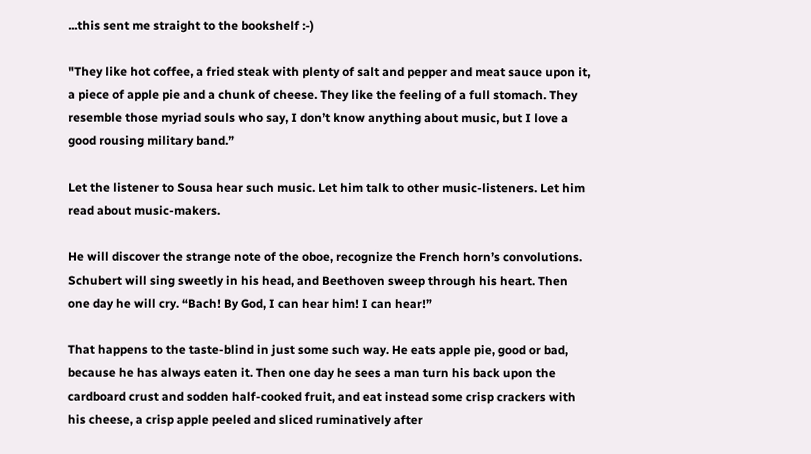...this sent me straight to the bookshelf :-)

"They like hot coffee, a fried steak with plenty of salt and pepper and meat sauce upon it, a piece of apple pie and a chunk of cheese. They like the feeling of a full stomach. They resemble those myriad souls who say, I don’t know anything about music, but I love a good rousing military band.”

Let the listener to Sousa hear such music. Let him talk to other music-listeners. Let him read about music-makers.

He will discover the strange note of the oboe, recognize the French horn’s convolutions. Schubert will sing sweetly in his head, and Beethoven sweep through his heart. Then one day he will cry. “Bach! By God, I can hear him! I can hear!”

That happens to the taste-blind in just some such way. He eats apple pie, good or bad, because he has always eaten it. Then one day he sees a man turn his back upon the cardboard crust and sodden half-cooked fruit, and eat instead some crisp crackers with his cheese, a crisp apple peeled and sliced ruminatively after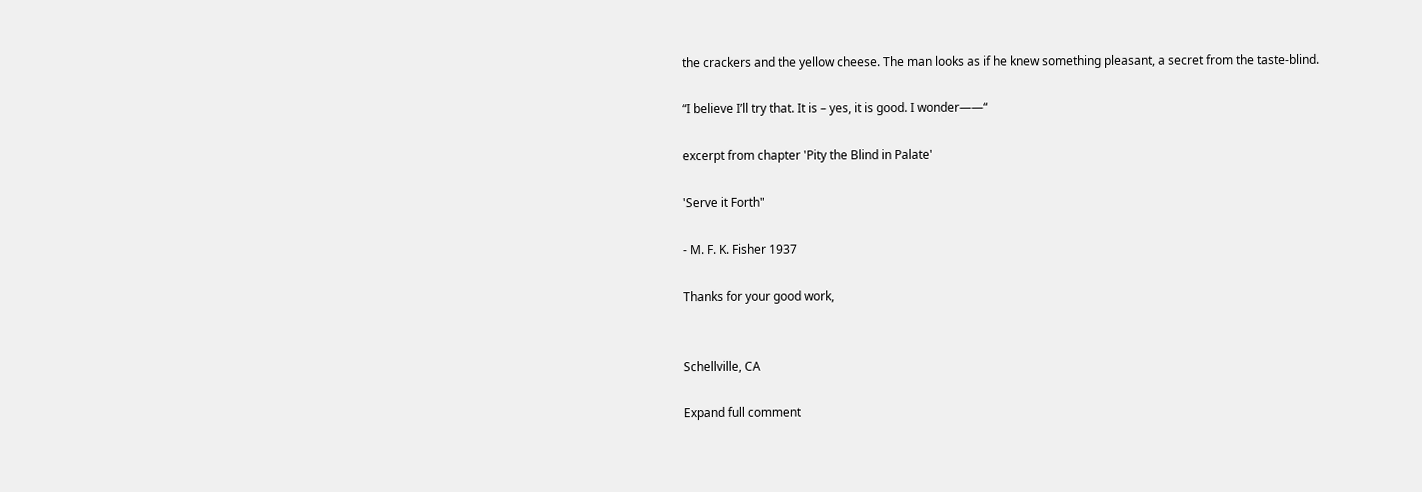the crackers and the yellow cheese. The man looks as if he knew something pleasant, a secret from the taste-blind.

“I believe I’ll try that. It is – yes, it is good. I wonder——“

excerpt from chapter 'Pity the Blind in Palate'

'Serve it Forth"

- M. F. K. Fisher 1937

Thanks for your good work,


Schellville, CA

Expand full comment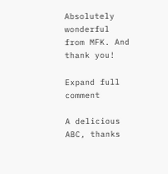Absolutely wonderful from MFK. And thank you!

Expand full comment

A delicious ABC, thanks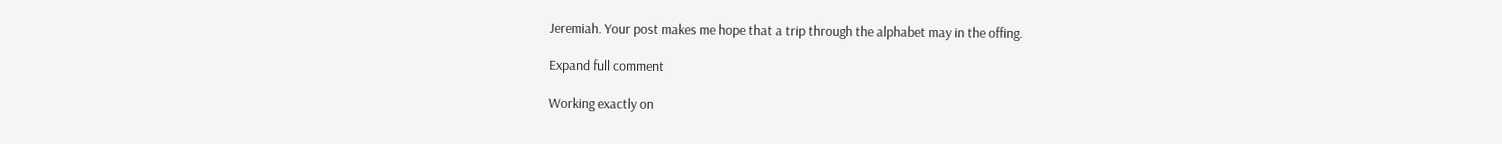Jeremiah. Your post makes me hope that a trip through the alphabet may in the offing.

Expand full comment

Working exactly on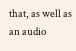that, as well as an audio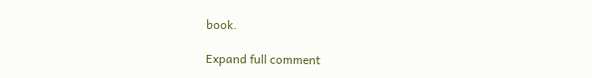book.

Expand full comment